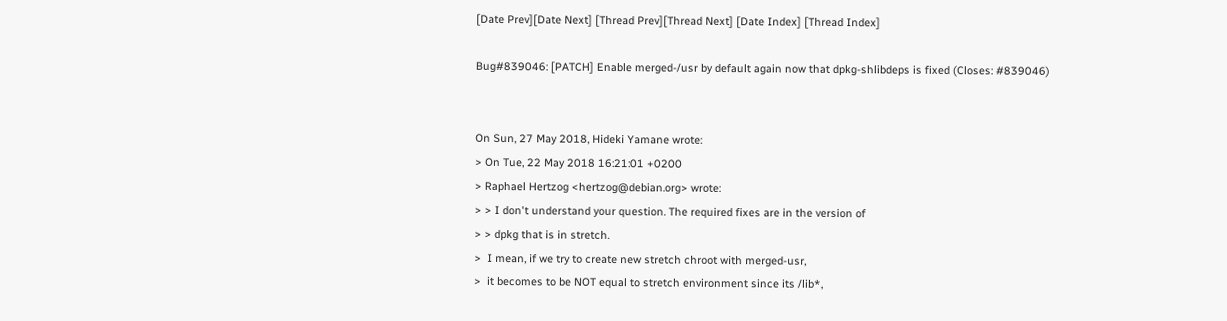[Date Prev][Date Next] [Thread Prev][Thread Next] [Date Index] [Thread Index]

Bug#839046: [PATCH] Enable merged-/usr by default again now that dpkg-shlibdeps is fixed (Closes: #839046)


On Sun, 27 May 2018, Hideki Yamane wrote:
> On Tue, 22 May 2018 16:21:01 +0200
> Raphael Hertzog <hertzog@debian.org> wrote:
> > I don't understand your question. The required fixes are in the version of
> > dpkg that is in stretch.
>  I mean, if we try to create new stretch chroot with merged-usr,
>  it becomes to be NOT equal to stretch environment since its /lib*,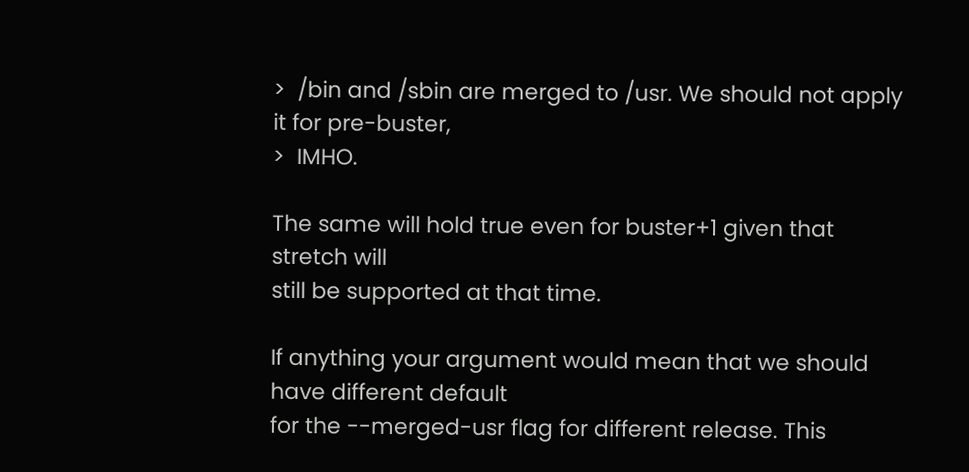>  /bin and /sbin are merged to /usr. We should not apply it for pre-buster,
>  IMHO.

The same will hold true even for buster+1 given that stretch will
still be supported at that time.

If anything your argument would mean that we should have different default
for the --merged-usr flag for different release. This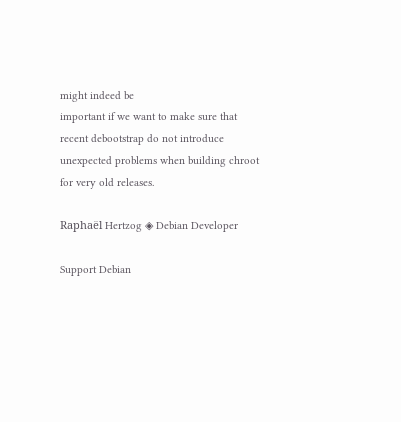might indeed be
important if we want to make sure that recent debootstrap do not introduce
unexpected problems when building chroot for very old releases.

Raphaël Hertzog ◈ Debian Developer

Support Debian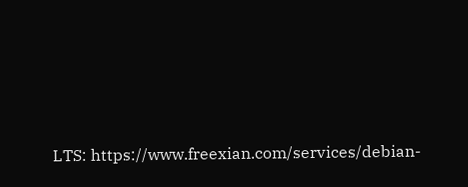LTS: https://www.freexian.com/services/debian-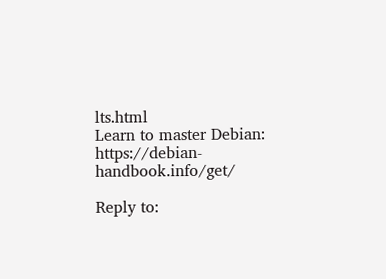lts.html
Learn to master Debian: https://debian-handbook.info/get/

Reply to: